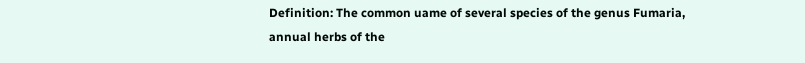Definition: The common uame of several species of the genus Fumaria,
annual herbs of the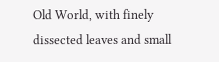Old World, with finely dissected leaves and small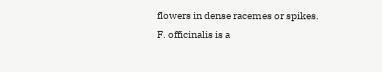flowers in dense racemes or spikes. F. officinalis is a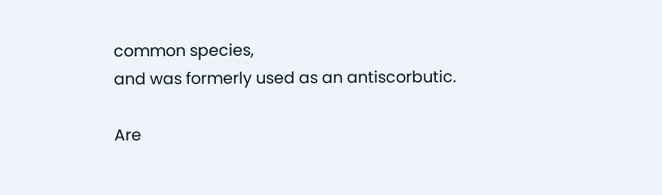common species,
and was formerly used as an antiscorbutic.

Are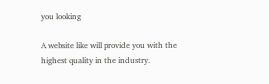you looking

A website like will provide you with the highest quality in the industry.